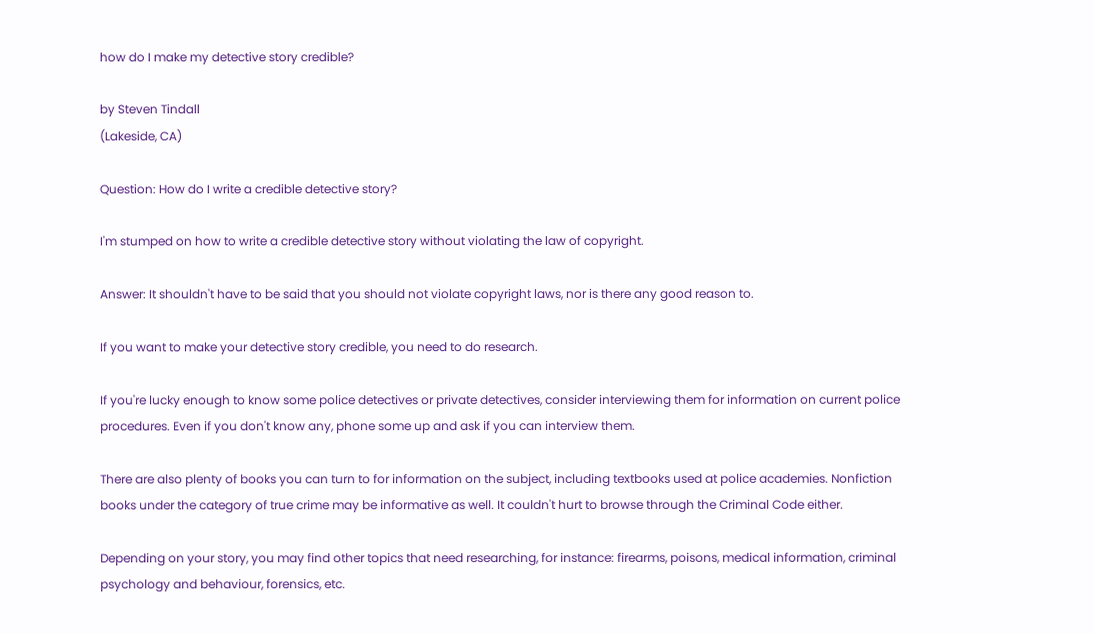how do I make my detective story credible?

by Steven Tindall
(Lakeside, CA)

Question: How do I write a credible detective story?

I'm stumped on how to write a credible detective story without violating the law of copyright.

Answer: It shouldn't have to be said that you should not violate copyright laws, nor is there any good reason to.

If you want to make your detective story credible, you need to do research.

If you're lucky enough to know some police detectives or private detectives, consider interviewing them for information on current police procedures. Even if you don't know any, phone some up and ask if you can interview them.

There are also plenty of books you can turn to for information on the subject, including textbooks used at police academies. Nonfiction books under the category of true crime may be informative as well. It couldn't hurt to browse through the Criminal Code either.

Depending on your story, you may find other topics that need researching, for instance: firearms, poisons, medical information, criminal psychology and behaviour, forensics, etc.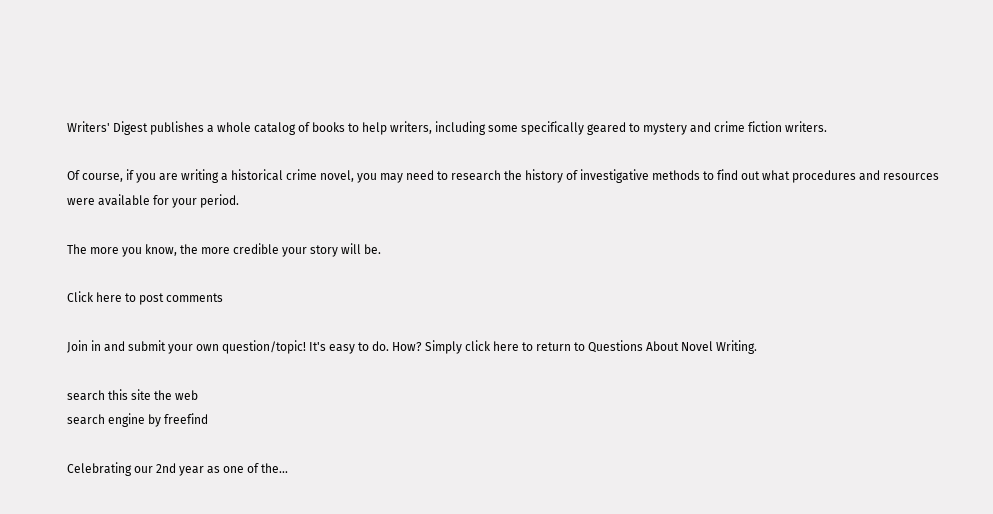Writers' Digest publishes a whole catalog of books to help writers, including some specifically geared to mystery and crime fiction writers.

Of course, if you are writing a historical crime novel, you may need to research the history of investigative methods to find out what procedures and resources were available for your period.

The more you know, the more credible your story will be.

Click here to post comments

Join in and submit your own question/topic! It's easy to do. How? Simply click here to return to Questions About Novel Writing.

search this site the web
search engine by freefind

Celebrating our 2nd year as one of the...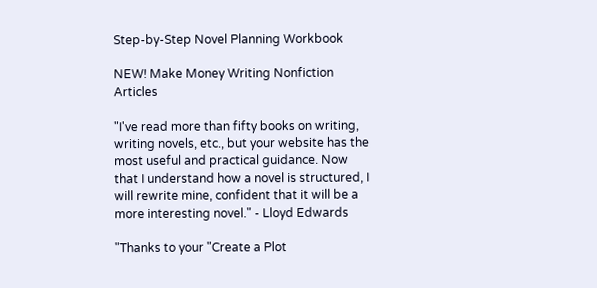Step-by-Step Novel Planning Workbook

NEW! Make Money Writing Nonfiction Articles

"I've read more than fifty books on writing, writing novels, etc., but your website has the most useful and practical guidance. Now that I understand how a novel is structured, I will rewrite mine, confident that it will be a more interesting novel." - Lloyd Edwards

"Thanks to your "Create a Plot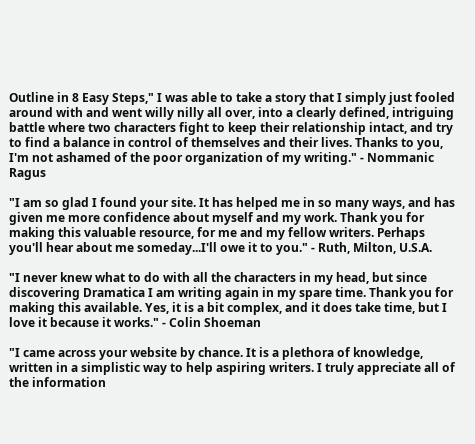Outline in 8 Easy Steps," I was able to take a story that I simply just fooled around with and went willy nilly all over, into a clearly defined, intriguing battle where two characters fight to keep their relationship intact, and try to find a balance in control of themselves and their lives. Thanks to you, I'm not ashamed of the poor organization of my writing." - Nommanic Ragus

"I am so glad I found your site. It has helped me in so many ways, and has given me more confidence about myself and my work. Thank you for making this valuable resource, for me and my fellow writers. Perhaps you'll hear about me someday...I'll owe it to you." - Ruth, Milton, U.S.A.

"I never knew what to do with all the characters in my head, but since discovering Dramatica I am writing again in my spare time. Thank you for making this available. Yes, it is a bit complex, and it does take time, but I love it because it works." - Colin Shoeman

"I came across your website by chance. It is a plethora of knowledge, written in a simplistic way to help aspiring writers. I truly appreciate all of the information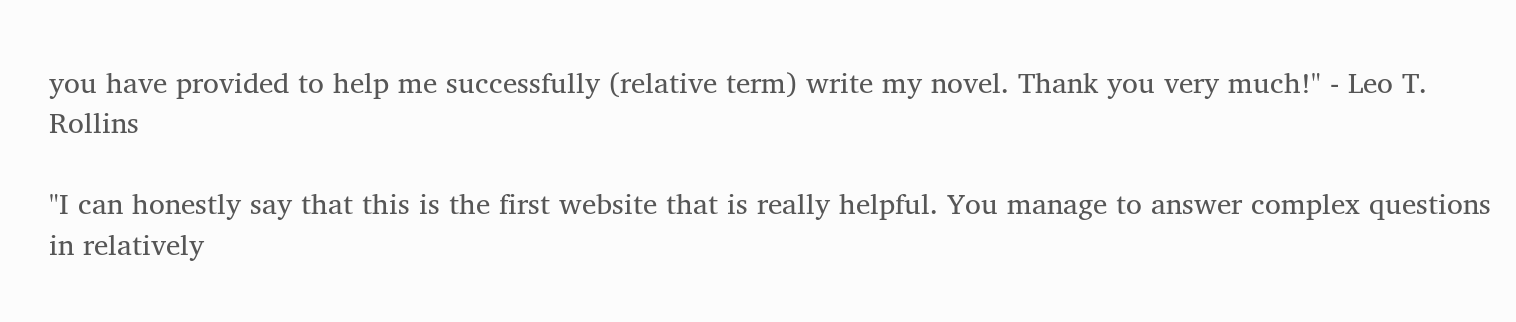you have provided to help me successfully (relative term) write my novel. Thank you very much!" - Leo T. Rollins

"I can honestly say that this is the first website that is really helpful. You manage to answer complex questions in relatively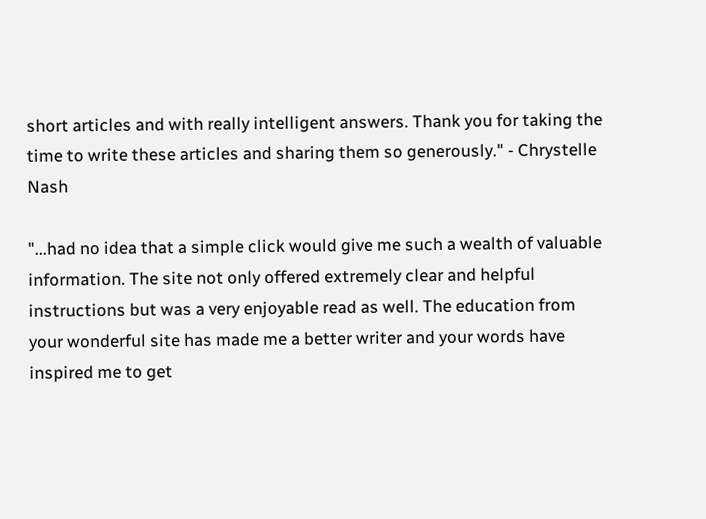short articles and with really intelligent answers. Thank you for taking the time to write these articles and sharing them so generously." - Chrystelle Nash

"...had no idea that a simple click would give me such a wealth of valuable information. The site not only offered extremely clear and helpful instructions but was a very enjoyable read as well. The education from your wonderful site has made me a better writer and your words have inspired me to get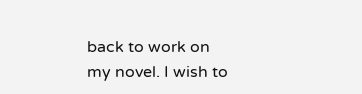back to work on my novel. I wish to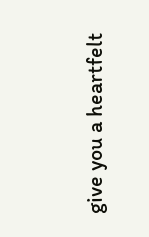give you a heartfelt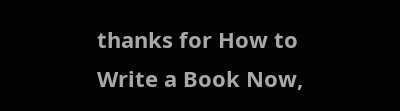thanks for How to Write a Book Now,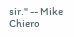sir." -- Mike Chiero